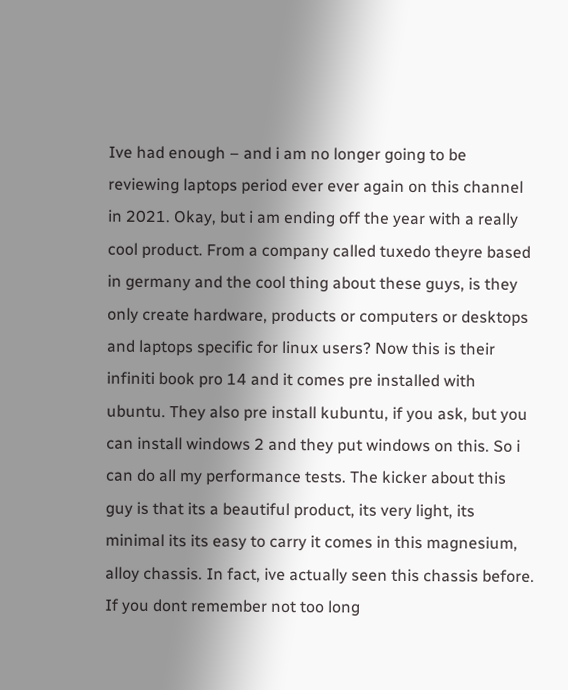Ive had enough – and i am no longer going to be reviewing laptops period ever ever again on this channel in 2021. Okay, but i am ending off the year with a really cool product. From a company called tuxedo theyre based in germany and the cool thing about these guys, is they only create hardware, products or computers or desktops and laptops specific for linux users? Now this is their infiniti book pro 14 and it comes pre installed with ubuntu. They also pre install kubuntu, if you ask, but you can install windows 2 and they put windows on this. So i can do all my performance tests. The kicker about this guy is that its a beautiful product, its very light, its minimal its its easy to carry it comes in this magnesium, alloy chassis. In fact, ive actually seen this chassis before. If you dont remember not too long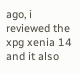ago, i reviewed the xpg xenia 14 and it also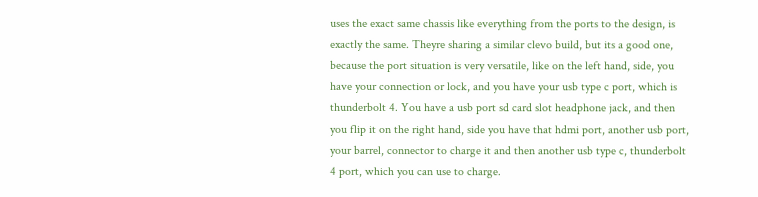uses the exact same chassis like everything from the ports to the design, is exactly the same. Theyre sharing a similar clevo build, but its a good one, because the port situation is very versatile, like on the left hand, side, you have your connection or lock, and you have your usb type c port, which is thunderbolt 4. You have a usb port sd card slot headphone jack, and then you flip it on the right hand, side you have that hdmi port, another usb port, your barrel, connector to charge it and then another usb type c, thunderbolt 4 port, which you can use to charge.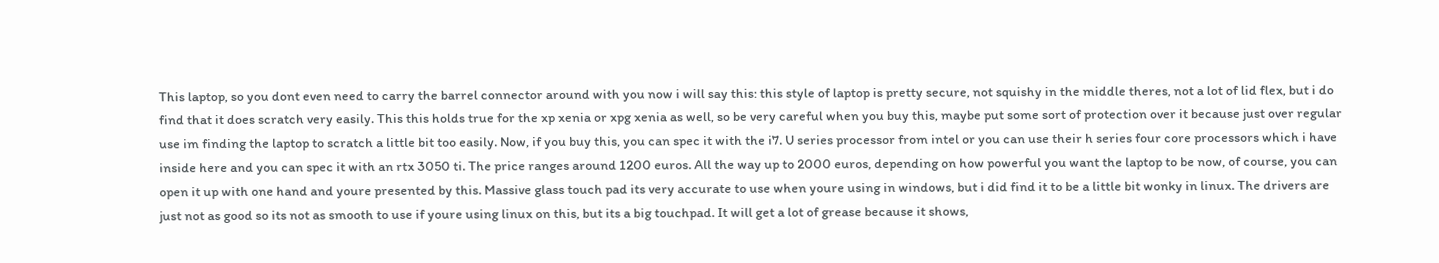This laptop, so you dont even need to carry the barrel connector around with you now i will say this: this style of laptop is pretty secure, not squishy in the middle theres, not a lot of lid flex, but i do find that it does scratch very easily. This this holds true for the xp xenia or xpg xenia as well, so be very careful when you buy this, maybe put some sort of protection over it because just over regular use im finding the laptop to scratch a little bit too easily. Now, if you buy this, you can spec it with the i7. U series processor from intel or you can use their h series four core processors which i have inside here and you can spec it with an rtx 3050 ti. The price ranges around 1200 euros. All the way up to 2000 euros, depending on how powerful you want the laptop to be now, of course, you can open it up with one hand and youre presented by this. Massive glass touch pad its very accurate to use when youre using in windows, but i did find it to be a little bit wonky in linux. The drivers are just not as good so its not as smooth to use if youre using linux on this, but its a big touchpad. It will get a lot of grease because it shows,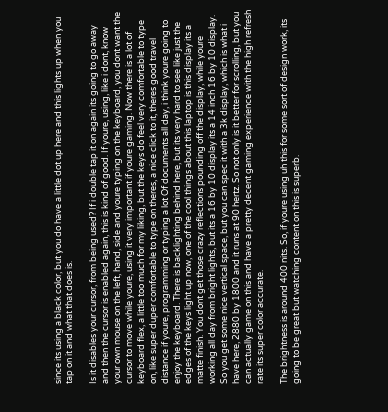since its using a black color, but you do have a little dot up here and this lights up when you tap on it and what that does is.

Is it disables your cursor, from being used? If i double tap it on again its going to go away and then the cursor is enabled again, this is kind of good. If youre, using, like i dont, know your own mouse on the left, hand, side and youre typing on the keyboard, you dont want the cursor to move while youre, using it very important if youre gaming. Now there is a lot of keyboard flex, a little too much for my liking, but the keys do feel very comfortable to type on, like super duper comfortable to type on theres, a nice click to it, theres good travel distance if youre, programming or typing a lot Of documents all day, i think youre going to enjoy the keyboard. There is backlighting behind here, but its very hard to see like just the edges of the keys light up now, one of the cool things about this laptop is this display its a matte finish. You dont get those crazy reflections pounding off the display, while youre working all day from bright lights, but its a 16 by 10 display its a 14 inch 16 by 10 display. So you get some nice vertical space, but you can spec it with a 3k display, which is what i have here, 2880 by 1800 and it runs at 90 hertz. So not only is it better for scrolling, but you can actually game on this and have a pretty decent gaming experience with the high refresh rate its super color accurate.

The brightness is around 400 nits. So, if youre using uh this for some sort of design work, its going to be great but watching content on this is superb.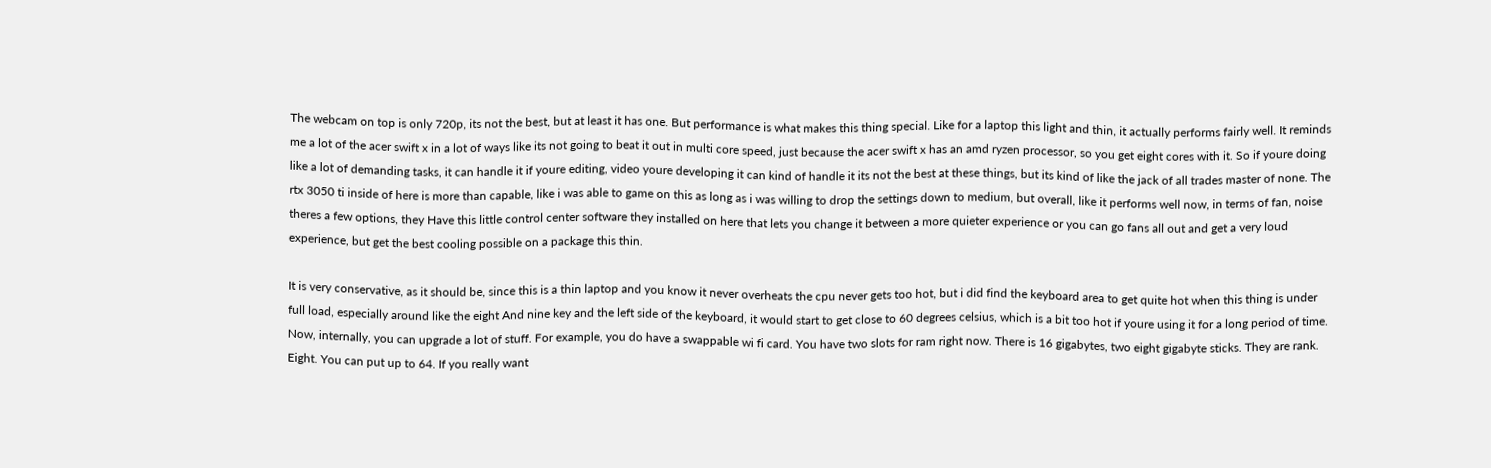The webcam on top is only 720p, its not the best, but at least it has one. But performance is what makes this thing special. Like for a laptop this light and thin, it actually performs fairly well. It reminds me a lot of the acer swift x in a lot of ways like its not going to beat it out in multi core speed, just because the acer swift x has an amd ryzen processor, so you get eight cores with it. So if youre doing like a lot of demanding tasks, it can handle it if youre editing, video youre developing it can kind of handle it its not the best at these things, but its kind of like the jack of all trades master of none. The rtx 3050 ti inside of here is more than capable, like i was able to game on this as long as i was willing to drop the settings down to medium, but overall, like it performs well now, in terms of fan, noise theres a few options, they Have this little control center software they installed on here that lets you change it between a more quieter experience or you can go fans all out and get a very loud experience, but get the best cooling possible on a package this thin.

It is very conservative, as it should be, since this is a thin laptop and you know it never overheats the cpu never gets too hot, but i did find the keyboard area to get quite hot when this thing is under full load, especially around like the eight And nine key and the left side of the keyboard, it would start to get close to 60 degrees celsius, which is a bit too hot if youre using it for a long period of time. Now, internally, you can upgrade a lot of stuff. For example, you do have a swappable wi fi card. You have two slots for ram right now. There is 16 gigabytes, two eight gigabyte sticks. They are rank. Eight. You can put up to 64. If you really want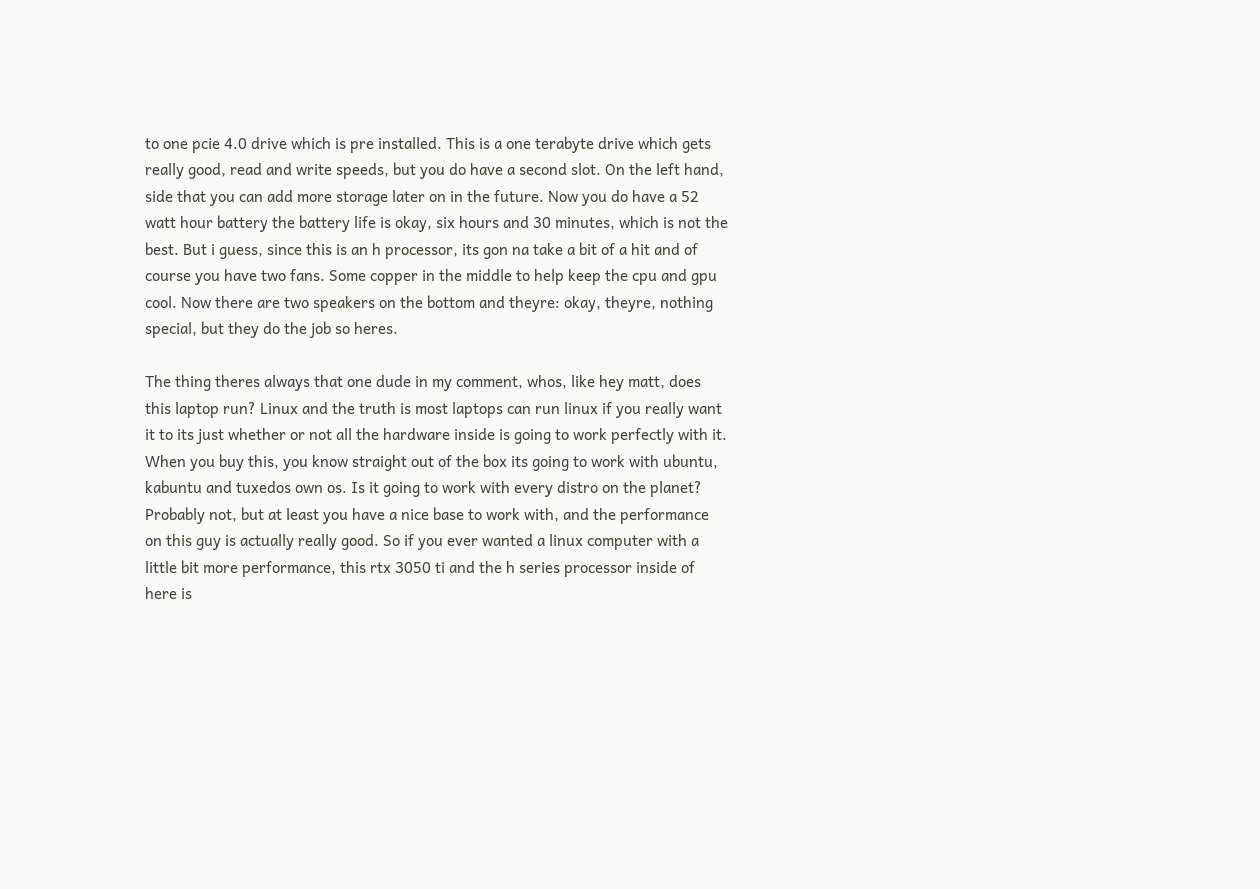to one pcie 4.0 drive which is pre installed. This is a one terabyte drive which gets really good, read and write speeds, but you do have a second slot. On the left hand, side that you can add more storage later on in the future. Now you do have a 52 watt hour battery the battery life is okay, six hours and 30 minutes, which is not the best. But i guess, since this is an h processor, its gon na take a bit of a hit and of course you have two fans. Some copper in the middle to help keep the cpu and gpu cool. Now there are two speakers on the bottom and theyre: okay, theyre, nothing special, but they do the job so heres.

The thing theres always that one dude in my comment, whos, like hey matt, does this laptop run? Linux and the truth is most laptops can run linux if you really want it to its just whether or not all the hardware inside is going to work perfectly with it. When you buy this, you know straight out of the box its going to work with ubuntu, kabuntu and tuxedos own os. Is it going to work with every distro on the planet? Probably not, but at least you have a nice base to work with, and the performance on this guy is actually really good. So if you ever wanted a linux computer with a little bit more performance, this rtx 3050 ti and the h series processor inside of here is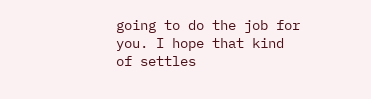going to do the job for you. I hope that kind of settles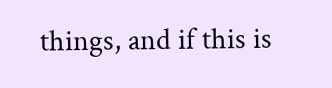things, and if this is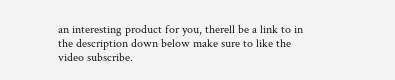an interesting product for you, therell be a link to in the description down below make sure to like the video subscribe.